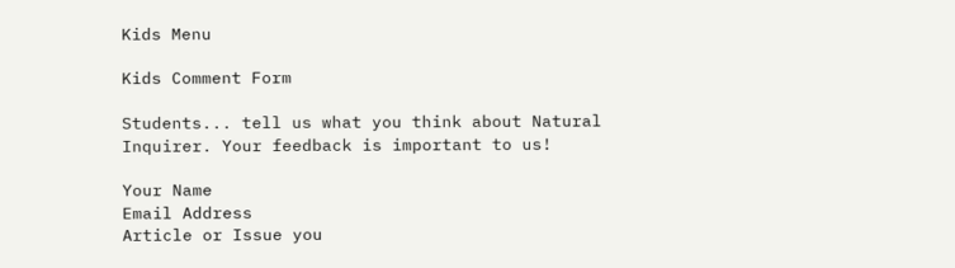Kids Menu

Kids Comment Form

Students... tell us what you think about Natural Inquirer. Your feedback is important to us!

Your Name
Email Address
Article or Issue you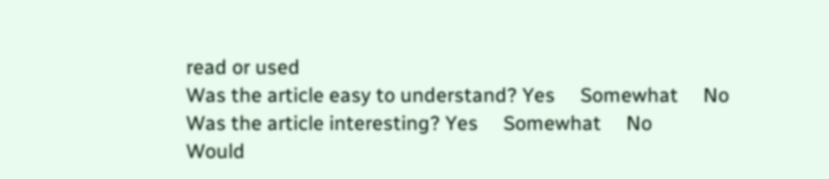read or used
Was the article easy to understand? Yes     Somewhat     No
Was the article interesting? Yes     Somewhat     No
Would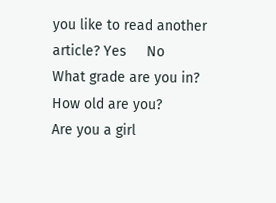you like to read another article? Yes     No
What grade are you in?
How old are you?
Are you a girl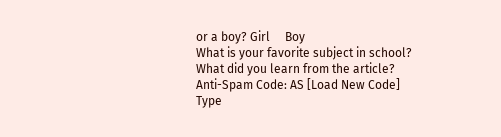or a boy? Girl     Boy
What is your favorite subject in school?
What did you learn from the article?
Anti-Spam Code: AS [Load New Code]
Type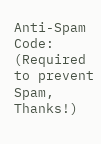Anti-Spam Code: (Required to prevent Spam, Thanks!)